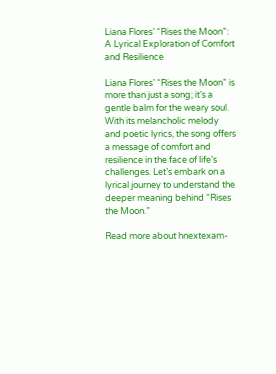Liana Flores’ “Rises the Moon”: A Lyrical Exploration of Comfort and Resilience

Liana Flores’ “Rises the Moon” is more than just a song; it’s a gentle balm for the weary soul. With its melancholic melody and poetic lyrics, the song offers a message of comfort and resilience in the face of life’s challenges. Let’s embark on a lyrical journey to understand the deeper meaning behind “Rises the Moon.”

Read more about hnextexam-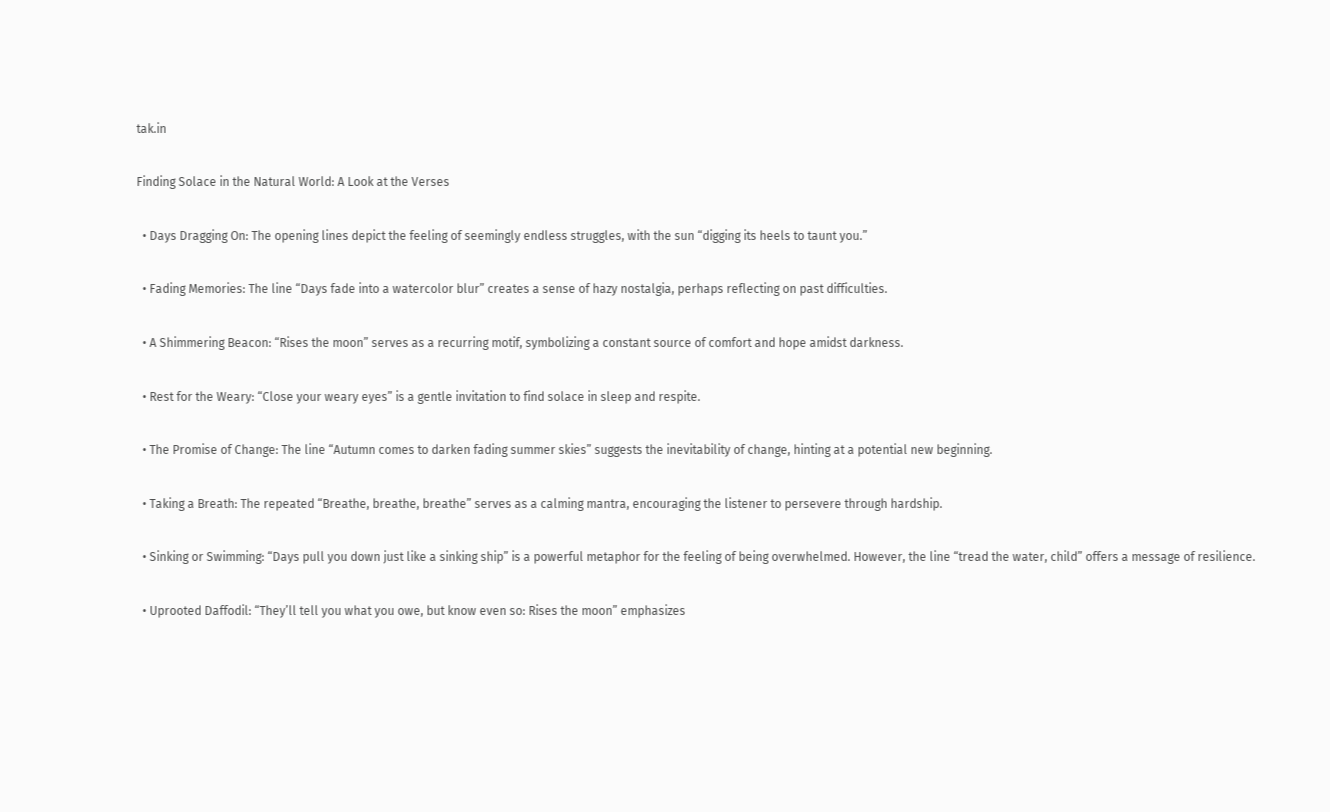tak.in

Finding Solace in the Natural World: A Look at the Verses

  • Days Dragging On: The opening lines depict the feeling of seemingly endless struggles, with the sun “digging its heels to taunt you.”

  • Fading Memories: The line “Days fade into a watercolor blur” creates a sense of hazy nostalgia, perhaps reflecting on past difficulties.

  • A Shimmering Beacon: “Rises the moon” serves as a recurring motif, symbolizing a constant source of comfort and hope amidst darkness.

  • Rest for the Weary: “Close your weary eyes” is a gentle invitation to find solace in sleep and respite.

  • The Promise of Change: The line “Autumn comes to darken fading summer skies” suggests the inevitability of change, hinting at a potential new beginning.

  • Taking a Breath: The repeated “Breathe, breathe, breathe” serves as a calming mantra, encouraging the listener to persevere through hardship.

  • Sinking or Swimming: “Days pull you down just like a sinking ship” is a powerful metaphor for the feeling of being overwhelmed. However, the line “tread the water, child” offers a message of resilience.

  • Uprooted Daffodil: “They’ll tell you what you owe, but know even so: Rises the moon” emphasizes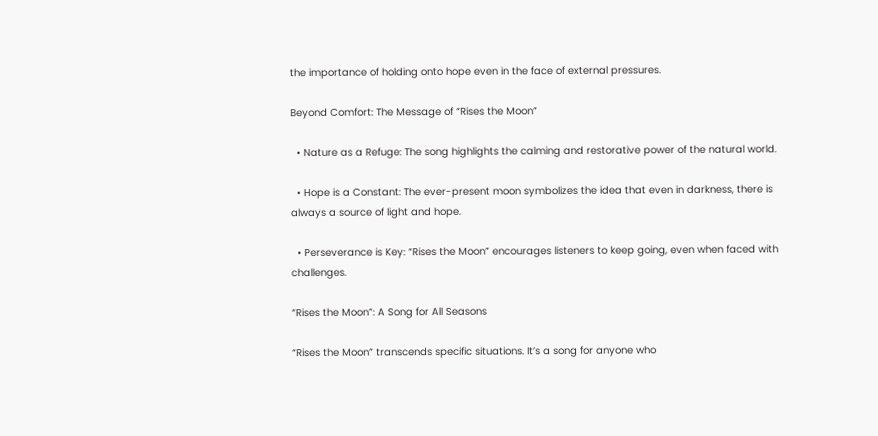the importance of holding onto hope even in the face of external pressures.

Beyond Comfort: The Message of “Rises the Moon”

  • Nature as a Refuge: The song highlights the calming and restorative power of the natural world.

  • Hope is a Constant: The ever-present moon symbolizes the idea that even in darkness, there is always a source of light and hope.

  • Perseverance is Key: “Rises the Moon” encourages listeners to keep going, even when faced with challenges.

“Rises the Moon”: A Song for All Seasons

“Rises the Moon” transcends specific situations. It’s a song for anyone who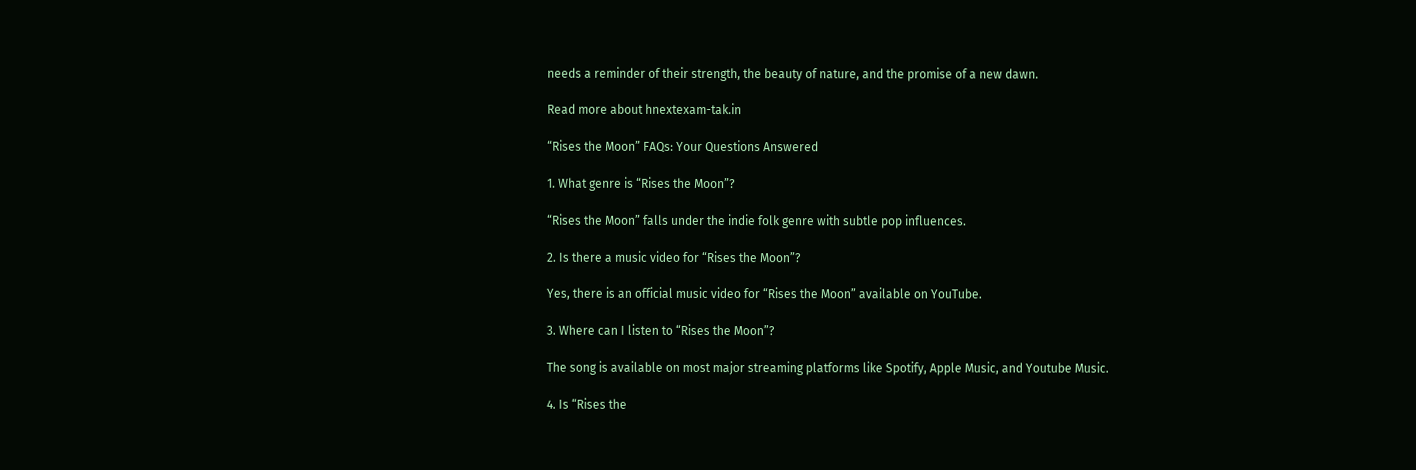needs a reminder of their strength, the beauty of nature, and the promise of a new dawn.

Read more about hnextexam-tak.in

“Rises the Moon” FAQs: Your Questions Answered

1. What genre is “Rises the Moon”?

“Rises the Moon” falls under the indie folk genre with subtle pop influences.

2. Is there a music video for “Rises the Moon”?

Yes, there is an official music video for “Rises the Moon” available on YouTube.

3. Where can I listen to “Rises the Moon”?

The song is available on most major streaming platforms like Spotify, Apple Music, and Youtube Music.

4. Is “Rises the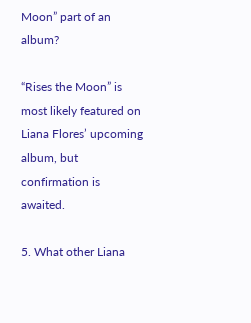Moon” part of an album?

“Rises the Moon” is most likely featured on Liana Flores’ upcoming album, but confirmation is awaited.

5. What other Liana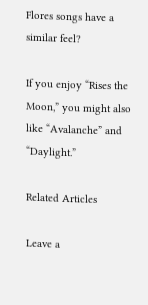Flores songs have a similar feel?

If you enjoy “Rises the Moon,” you might also like “Avalanche” and “Daylight.”

Related Articles

Leave a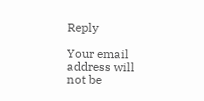Reply

Your email address will not be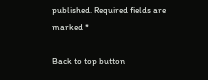published. Required fields are marked *

Back to top button